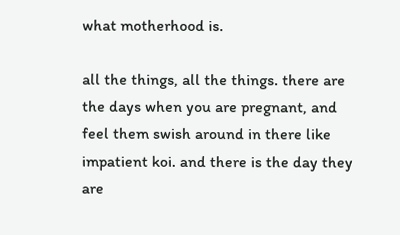what motherhood is.

all the things, all the things. there are the days when you are pregnant, and feel them swish around in there like impatient koi. and there is the day they are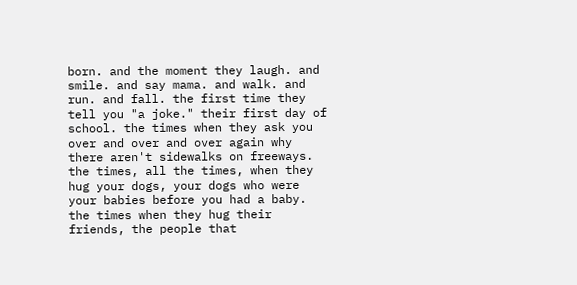born. and the moment they laugh. and smile. and say mama. and walk. and run. and fall. the first time they tell you "a joke." their first day of school. the times when they ask you over and over and over again why there aren't sidewalks on freeways. the times, all the times, when they hug your dogs, your dogs who were your babies before you had a baby. the times when they hug their friends, the people that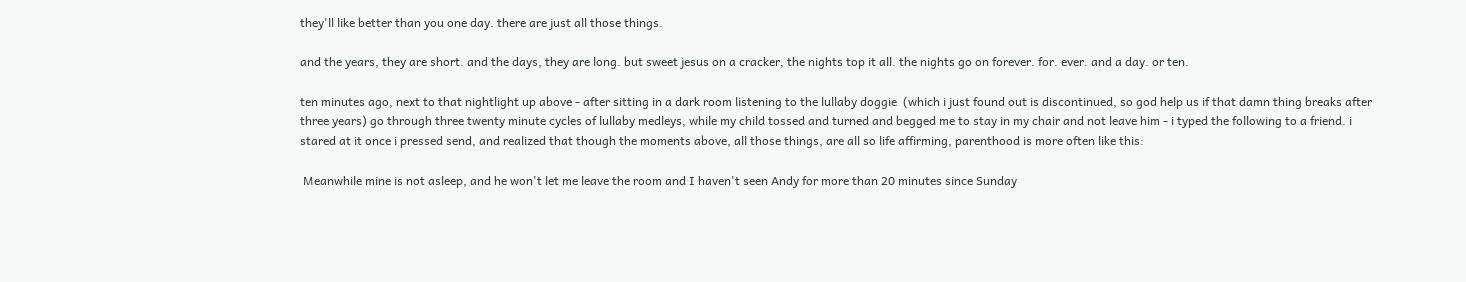they'll like better than you one day. there are just all those things.

and the years, they are short. and the days, they are long. but sweet jesus on a cracker, the nights top it all. the nights go on forever. for. ever. and a day. or ten.

ten minutes ago, next to that nightlight up above - after sitting in a dark room listening to the lullaby doggie  (which i just found out is discontinued, so god help us if that damn thing breaks after three years) go through three twenty minute cycles of lullaby medleys, while my child tossed and turned and begged me to stay in my chair and not leave him - i typed the following to a friend. i stared at it once i pressed send, and realized that though the moments above, all those things, are all so life affirming, parenthood is more often like this:

 Meanwhile mine is not asleep, and he won't let me leave the room and I haven't seen Andy for more than 20 minutes since Sunday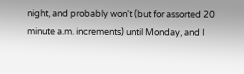night, and probably won't (but for assorted 20 minute a.m. increments) until Monday, and I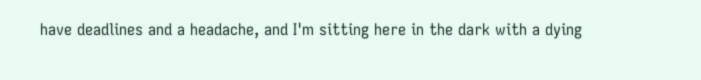have deadlines and a headache, and I'm sitting here in the dark with a dying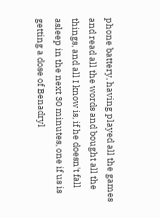phone battery, having played all the games and read all the words and bought all the things, and all I know is, if he doesn't fall asleep in the next 30 minutes, one if us is getting a dose of Benadryl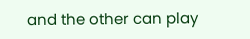and the other can play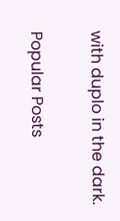with duplo in the dark.


Popular Posts